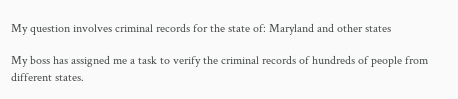My question involves criminal records for the state of: Maryland and other states

My boss has assigned me a task to verify the criminal records of hundreds of people from different states.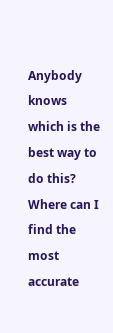Anybody knows which is the best way to do this? Where can I find the most accurate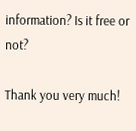information? Is it free or not?

Thank you very much!